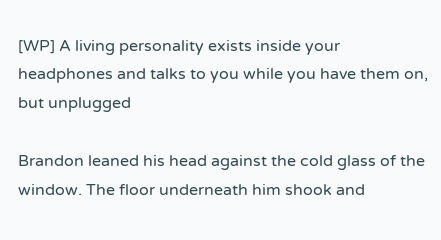[WP] A living personality exists inside your headphones and talks to you while you have them on, but unplugged

Brandon leaned his head against the cold glass of the window. The floor underneath him shook and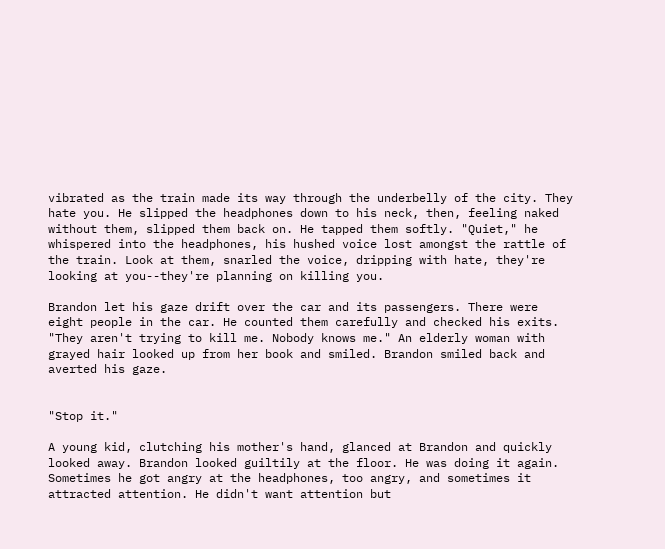vibrated as the train made its way through the underbelly of the city. They hate you. He slipped the headphones down to his neck, then, feeling naked without them, slipped them back on. He tapped them softly. "Quiet," he whispered into the headphones, his hushed voice lost amongst the rattle of the train. Look at them, snarled the voice, dripping with hate, they're looking at you--they're planning on killing you.

Brandon let his gaze drift over the car and its passengers. There were eight people in the car. He counted them carefully and checked his exits. "They aren't trying to kill me. Nobody knows me." An elderly woman with grayed hair looked up from her book and smiled. Brandon smiled back and averted his gaze.


"Stop it."

A young kid, clutching his mother's hand, glanced at Brandon and quickly looked away. Brandon looked guiltily at the floor. He was doing it again. Sometimes he got angry at the headphones, too angry, and sometimes it attracted attention. He didn't want attention but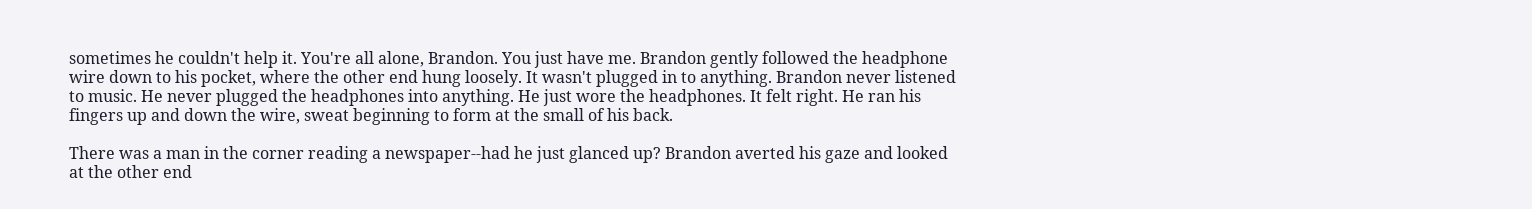sometimes he couldn't help it. You're all alone, Brandon. You just have me. Brandon gently followed the headphone wire down to his pocket, where the other end hung loosely. It wasn't plugged in to anything. Brandon never listened to music. He never plugged the headphones into anything. He just wore the headphones. It felt right. He ran his fingers up and down the wire, sweat beginning to form at the small of his back.

There was a man in the corner reading a newspaper--had he just glanced up? Brandon averted his gaze and looked at the other end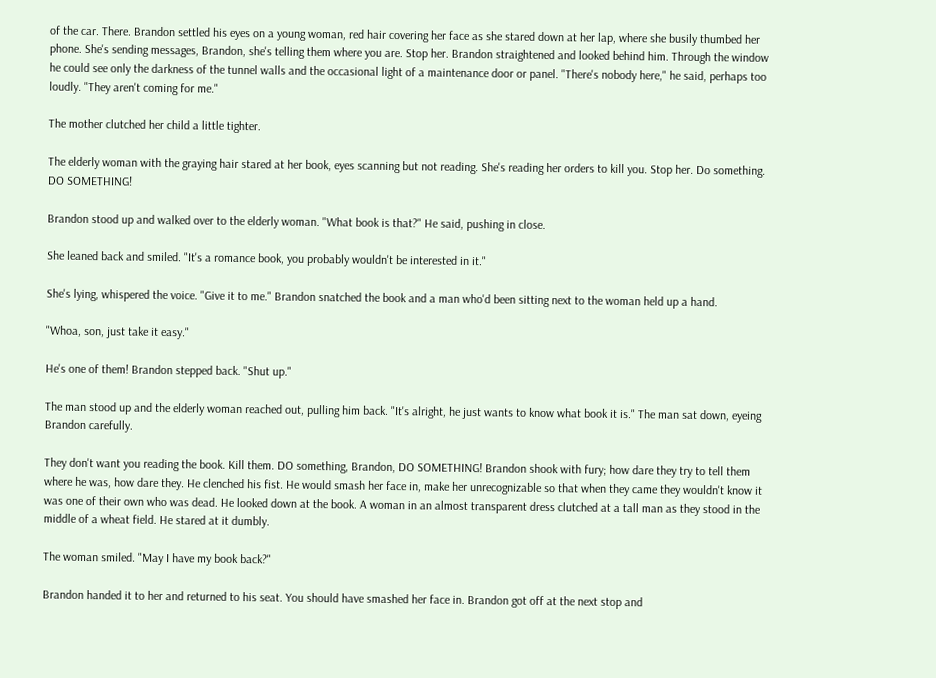of the car. There. Brandon settled his eyes on a young woman, red hair covering her face as she stared down at her lap, where she busily thumbed her phone. She's sending messages, Brandon, she's telling them where you are. Stop her. Brandon straightened and looked behind him. Through the window he could see only the darkness of the tunnel walls and the occasional light of a maintenance door or panel. "There's nobody here," he said, perhaps too loudly. "They aren't coming for me."

The mother clutched her child a little tighter.

The elderly woman with the graying hair stared at her book, eyes scanning but not reading. She's reading her orders to kill you. Stop her. Do something. DO SOMETHING!

Brandon stood up and walked over to the elderly woman. "What book is that?" He said, pushing in close.

She leaned back and smiled. "It's a romance book, you probably wouldn't be interested in it."

She's lying, whispered the voice. "Give it to me." Brandon snatched the book and a man who'd been sitting next to the woman held up a hand.

"Whoa, son, just take it easy."

He's one of them! Brandon stepped back. "Shut up."

The man stood up and the elderly woman reached out, pulling him back. "It's alright, he just wants to know what book it is." The man sat down, eyeing Brandon carefully.

They don't want you reading the book. Kill them. DO something, Brandon, DO SOMETHING! Brandon shook with fury; how dare they try to tell them where he was, how dare they. He clenched his fist. He would smash her face in, make her unrecognizable so that when they came they wouldn't know it was one of their own who was dead. He looked down at the book. A woman in an almost transparent dress clutched at a tall man as they stood in the middle of a wheat field. He stared at it dumbly.

The woman smiled. "May I have my book back?"

Brandon handed it to her and returned to his seat. You should have smashed her face in. Brandon got off at the next stop and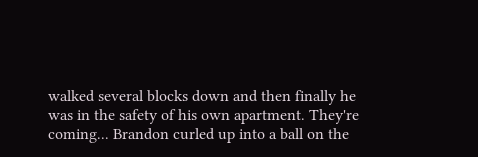walked several blocks down and then finally he was in the safety of his own apartment. They're coming... Brandon curled up into a ball on the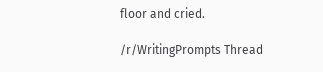floor and cried.

/r/WritingPrompts Thread